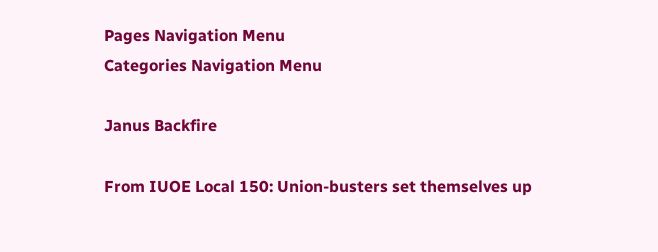Pages Navigation Menu
Categories Navigation Menu

Janus Backfire

From IUOE Local 150: Union-busters set themselves up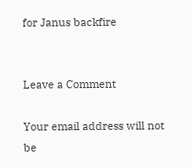for Janus backfire


Leave a Comment

Your email address will not be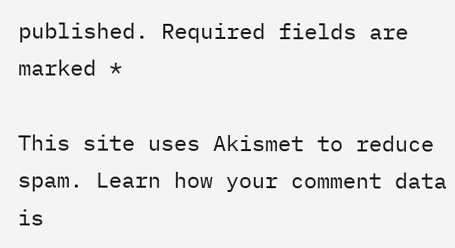published. Required fields are marked *

This site uses Akismet to reduce spam. Learn how your comment data is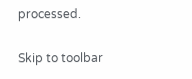processed.

Skip to toolbar